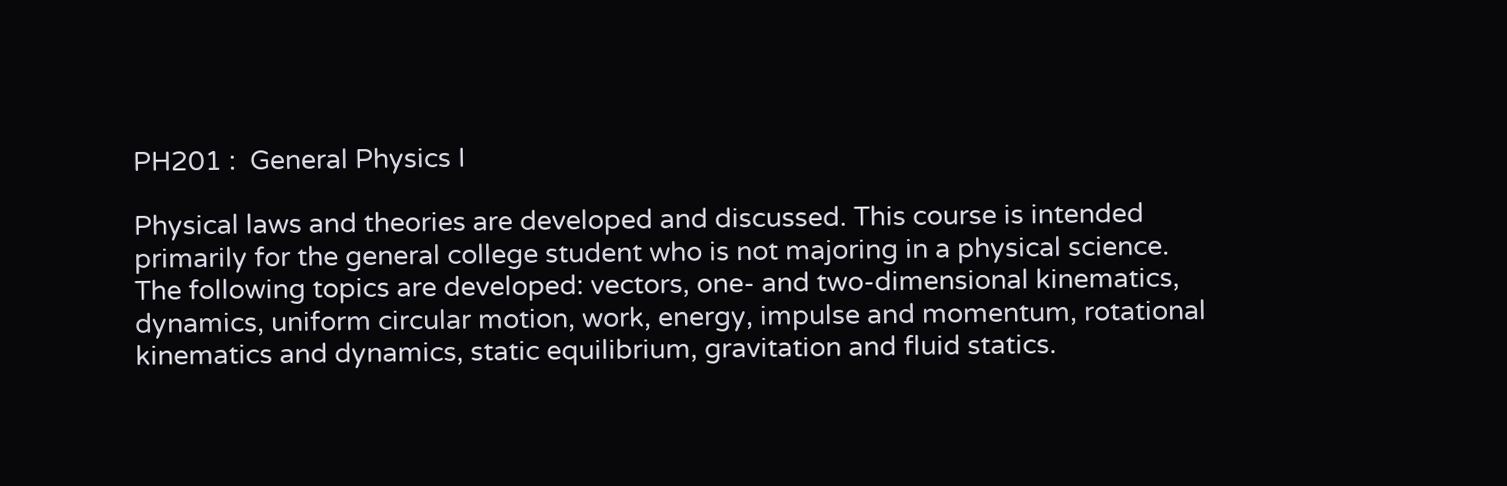PH201 :  General Physics I

Physical laws and theories are developed and discussed. This course is intended primarily for the general college student who is not majoring in a physical science. The following topics are developed: vectors, one- and two-dimensional kinematics, dynamics, uniform circular motion, work, energy, impulse and momentum, rotational kinematics and dynamics, static equilibrium, gravitation and fluid statics.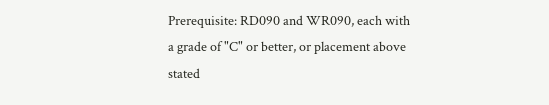Prerequisite: RD090 and WR090, each with a grade of "C" or better, or placement above stated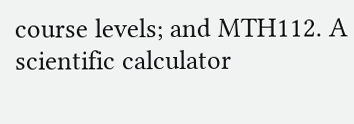course levels; and MTH112. A scientific calculator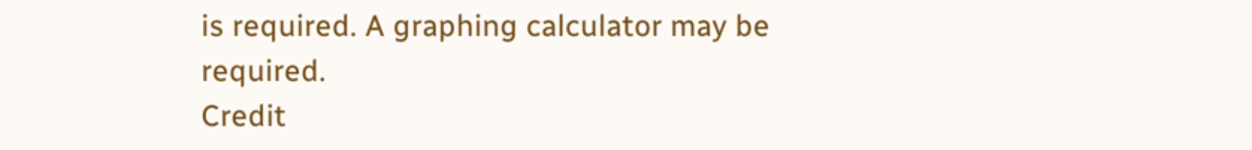is required. A graphing calculator may be required.
Credit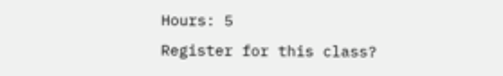Hours: 5
Register for this class?